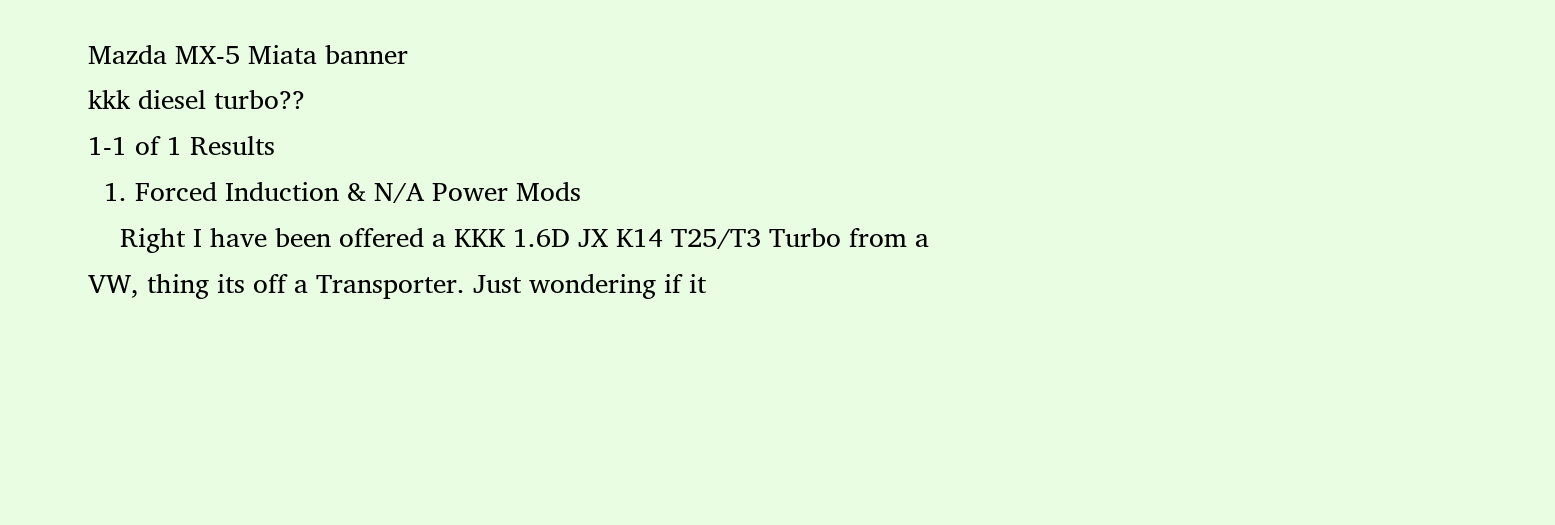Mazda MX-5 Miata banner
kkk diesel turbo??
1-1 of 1 Results
  1. Forced Induction & N/A Power Mods
    Right I have been offered a KKK 1.6D JX K14 T25/T3 Turbo from a VW, thing its off a Transporter. Just wondering if it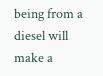being from a diesel will make a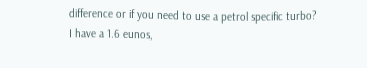difference or if you need to use a petrol specific turbo? I have a 1.6 eunos,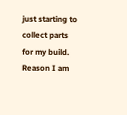just starting to collect parts for my build. Reason I am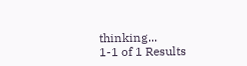thinking...
1-1 of 1 Results